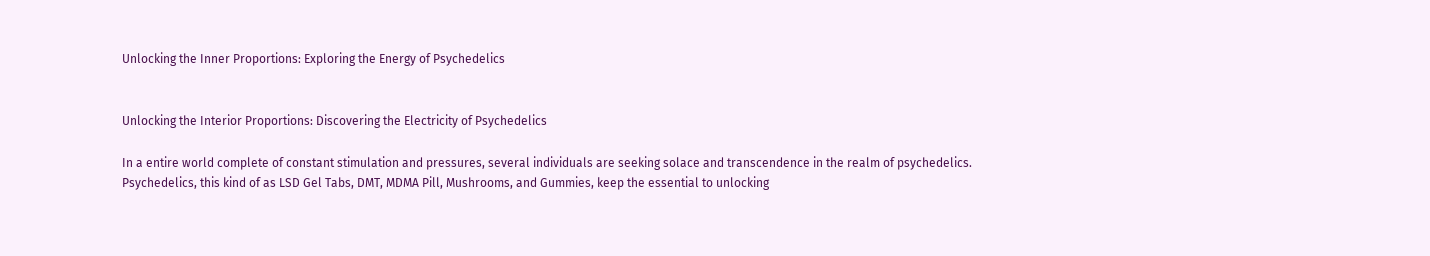Unlocking the Inner Proportions: Exploring the Energy of Psychedelics


Unlocking the Interior Proportions: Discovering the Electricity of Psychedelics

In a entire world complete of constant stimulation and pressures, several individuals are seeking solace and transcendence in the realm of psychedelics. Psychedelics, this kind of as LSD Gel Tabs, DMT, MDMA Pill, Mushrooms, and Gummies, keep the essential to unlocking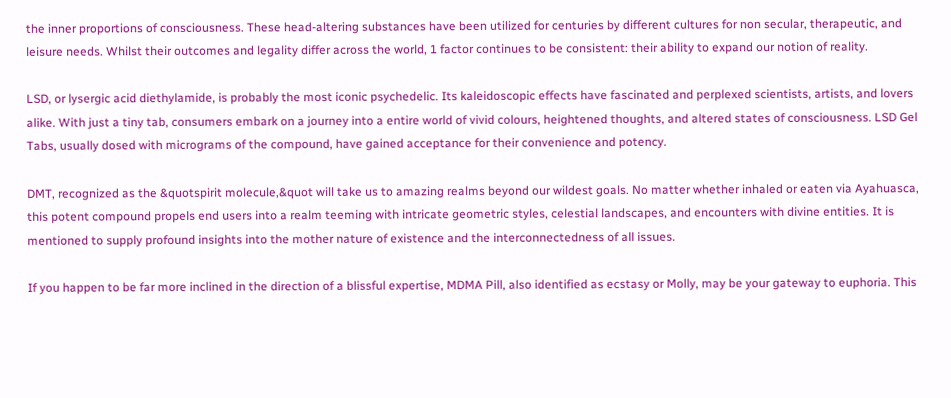the inner proportions of consciousness. These head-altering substances have been utilized for centuries by different cultures for non secular, therapeutic, and leisure needs. Whilst their outcomes and legality differ across the world, 1 factor continues to be consistent: their ability to expand our notion of reality.

LSD, or lysergic acid diethylamide, is probably the most iconic psychedelic. Its kaleidoscopic effects have fascinated and perplexed scientists, artists, and lovers alike. With just a tiny tab, consumers embark on a journey into a entire world of vivid colours, heightened thoughts, and altered states of consciousness. LSD Gel Tabs, usually dosed with micrograms of the compound, have gained acceptance for their convenience and potency.

DMT, recognized as the &quotspirit molecule,&quot will take us to amazing realms beyond our wildest goals. No matter whether inhaled or eaten via Ayahuasca, this potent compound propels end users into a realm teeming with intricate geometric styles, celestial landscapes, and encounters with divine entities. It is mentioned to supply profound insights into the mother nature of existence and the interconnectedness of all issues.

If you happen to be far more inclined in the direction of a blissful expertise, MDMA Pill, also identified as ecstasy or Molly, may be your gateway to euphoria. This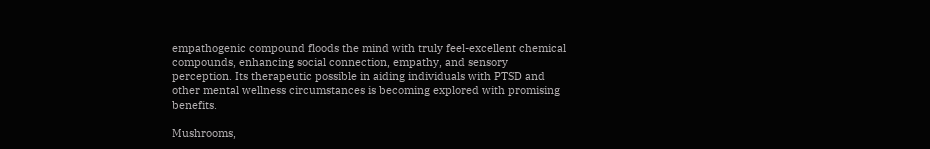empathogenic compound floods the mind with truly feel-excellent chemical compounds, enhancing social connection, empathy, and sensory perception. Its therapeutic possible in aiding individuals with PTSD and other mental wellness circumstances is becoming explored with promising benefits.

Mushrooms,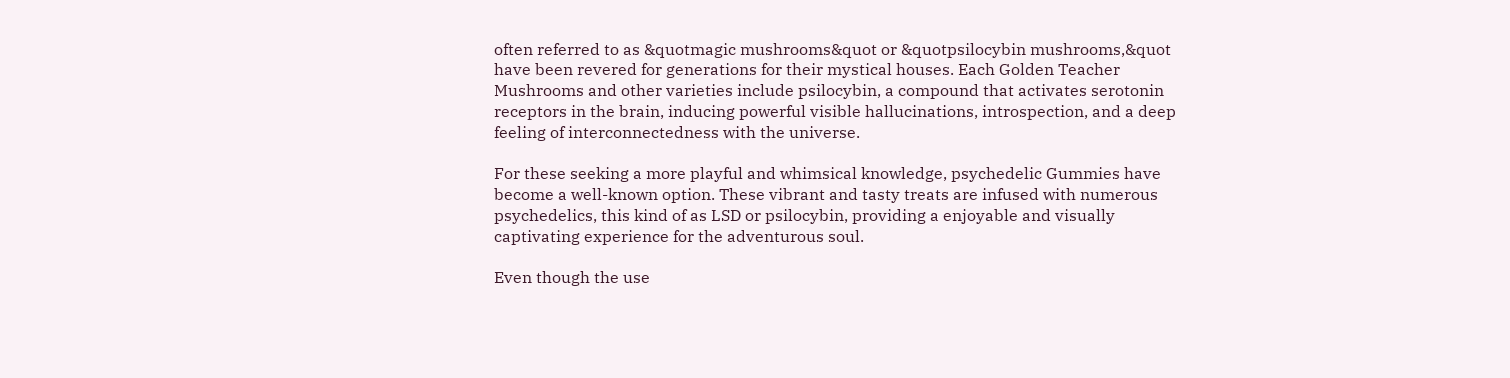often referred to as &quotmagic mushrooms&quot or &quotpsilocybin mushrooms,&quot have been revered for generations for their mystical houses. Each Golden Teacher Mushrooms and other varieties include psilocybin, a compound that activates serotonin receptors in the brain, inducing powerful visible hallucinations, introspection, and a deep feeling of interconnectedness with the universe.

For these seeking a more playful and whimsical knowledge, psychedelic Gummies have become a well-known option. These vibrant and tasty treats are infused with numerous psychedelics, this kind of as LSD or psilocybin, providing a enjoyable and visually captivating experience for the adventurous soul.

Even though the use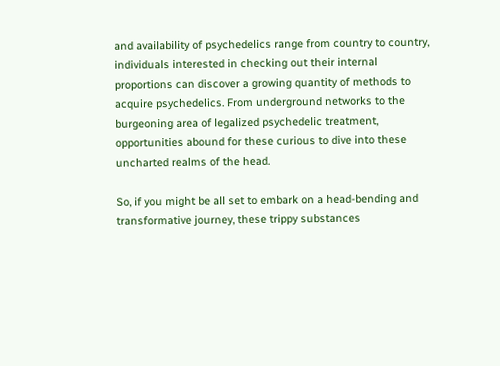and availability of psychedelics range from country to country, individuals interested in checking out their internal proportions can discover a growing quantity of methods to acquire psychedelics. From underground networks to the burgeoning area of legalized psychedelic treatment, opportunities abound for these curious to dive into these uncharted realms of the head.

So, if you might be all set to embark on a head-bending and transformative journey, these trippy substances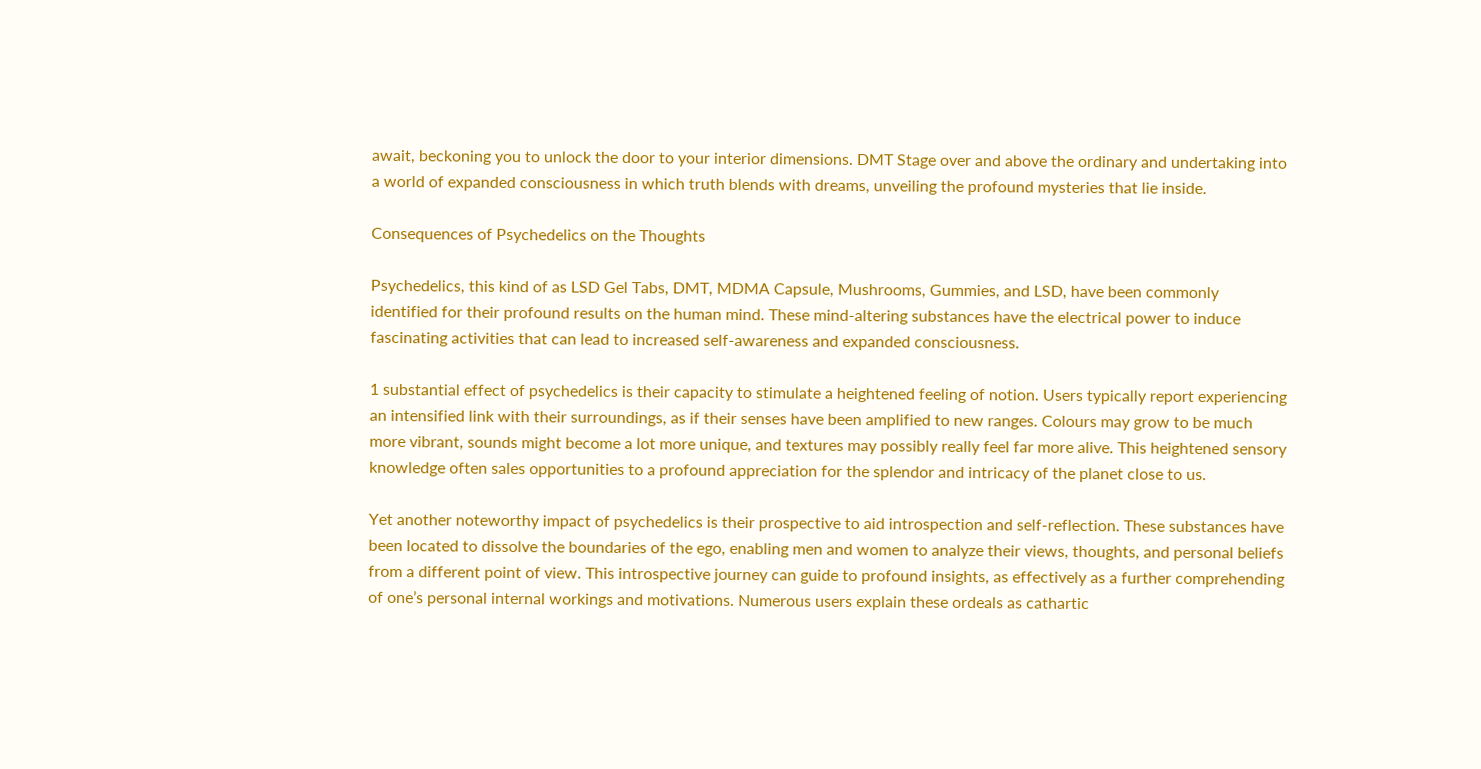await, beckoning you to unlock the door to your interior dimensions. DMT Stage over and above the ordinary and undertaking into a world of expanded consciousness in which truth blends with dreams, unveiling the profound mysteries that lie inside.

Consequences of Psychedelics on the Thoughts

Psychedelics, this kind of as LSD Gel Tabs, DMT, MDMA Capsule, Mushrooms, Gummies, and LSD, have been commonly identified for their profound results on the human mind. These mind-altering substances have the electrical power to induce fascinating activities that can lead to increased self-awareness and expanded consciousness.

1 substantial effect of psychedelics is their capacity to stimulate a heightened feeling of notion. Users typically report experiencing an intensified link with their surroundings, as if their senses have been amplified to new ranges. Colours may grow to be much more vibrant, sounds might become a lot more unique, and textures may possibly really feel far more alive. This heightened sensory knowledge often sales opportunities to a profound appreciation for the splendor and intricacy of the planet close to us.

Yet another noteworthy impact of psychedelics is their prospective to aid introspection and self-reflection. These substances have been located to dissolve the boundaries of the ego, enabling men and women to analyze their views, thoughts, and personal beliefs from a different point of view. This introspective journey can guide to profound insights, as effectively as a further comprehending of one’s personal internal workings and motivations. Numerous users explain these ordeals as cathartic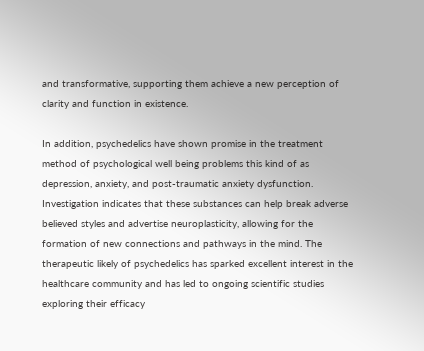and transformative, supporting them achieve a new perception of clarity and function in existence.

In addition, psychedelics have shown promise in the treatment method of psychological well being problems this kind of as depression, anxiety, and post-traumatic anxiety dysfunction. Investigation indicates that these substances can help break adverse believed styles and advertise neuroplasticity, allowing for the formation of new connections and pathways in the mind. The therapeutic likely of psychedelics has sparked excellent interest in the healthcare community and has led to ongoing scientific studies exploring their efficacy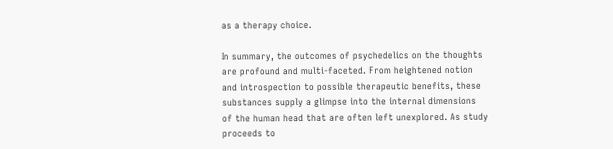as a therapy choice.

In summary, the outcomes of psychedelics on the thoughts are profound and multi-faceted. From heightened notion and introspection to possible therapeutic benefits, these substances supply a glimpse into the internal dimensions of the human head that are often left unexplored. As study proceeds to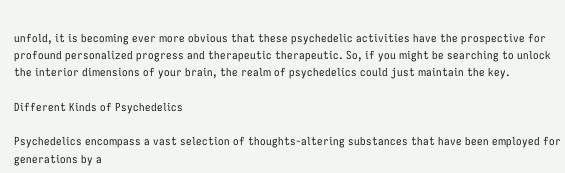unfold, it is becoming ever more obvious that these psychedelic activities have the prospective for profound personalized progress and therapeutic therapeutic. So, if you might be searching to unlock the interior dimensions of your brain, the realm of psychedelics could just maintain the key.

Different Kinds of Psychedelics

Psychedelics encompass a vast selection of thoughts-altering substances that have been employed for generations by a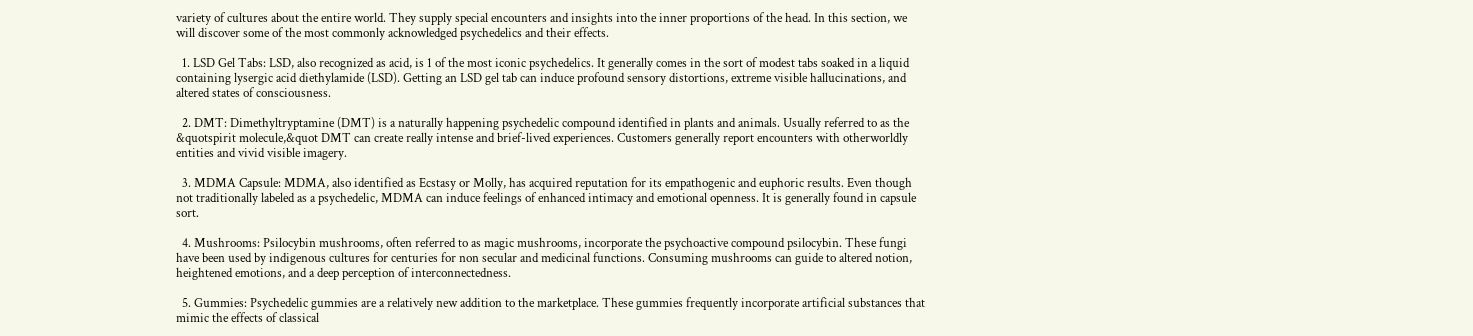variety of cultures about the entire world. They supply special encounters and insights into the inner proportions of the head. In this section, we will discover some of the most commonly acknowledged psychedelics and their effects.

  1. LSD Gel Tabs: LSD, also recognized as acid, is 1 of the most iconic psychedelics. It generally comes in the sort of modest tabs soaked in a liquid containing lysergic acid diethylamide (LSD). Getting an LSD gel tab can induce profound sensory distortions, extreme visible hallucinations, and altered states of consciousness.

  2. DMT: Dimethyltryptamine (DMT) is a naturally happening psychedelic compound identified in plants and animals. Usually referred to as the &quotspirit molecule,&quot DMT can create really intense and brief-lived experiences. Customers generally report encounters with otherworldly entities and vivid visible imagery.

  3. MDMA Capsule: MDMA, also identified as Ecstasy or Molly, has acquired reputation for its empathogenic and euphoric results. Even though not traditionally labeled as a psychedelic, MDMA can induce feelings of enhanced intimacy and emotional openness. It is generally found in capsule sort.

  4. Mushrooms: Psilocybin mushrooms, often referred to as magic mushrooms, incorporate the psychoactive compound psilocybin. These fungi have been used by indigenous cultures for centuries for non secular and medicinal functions. Consuming mushrooms can guide to altered notion, heightened emotions, and a deep perception of interconnectedness.

  5. Gummies: Psychedelic gummies are a relatively new addition to the marketplace. These gummies frequently incorporate artificial substances that mimic the effects of classical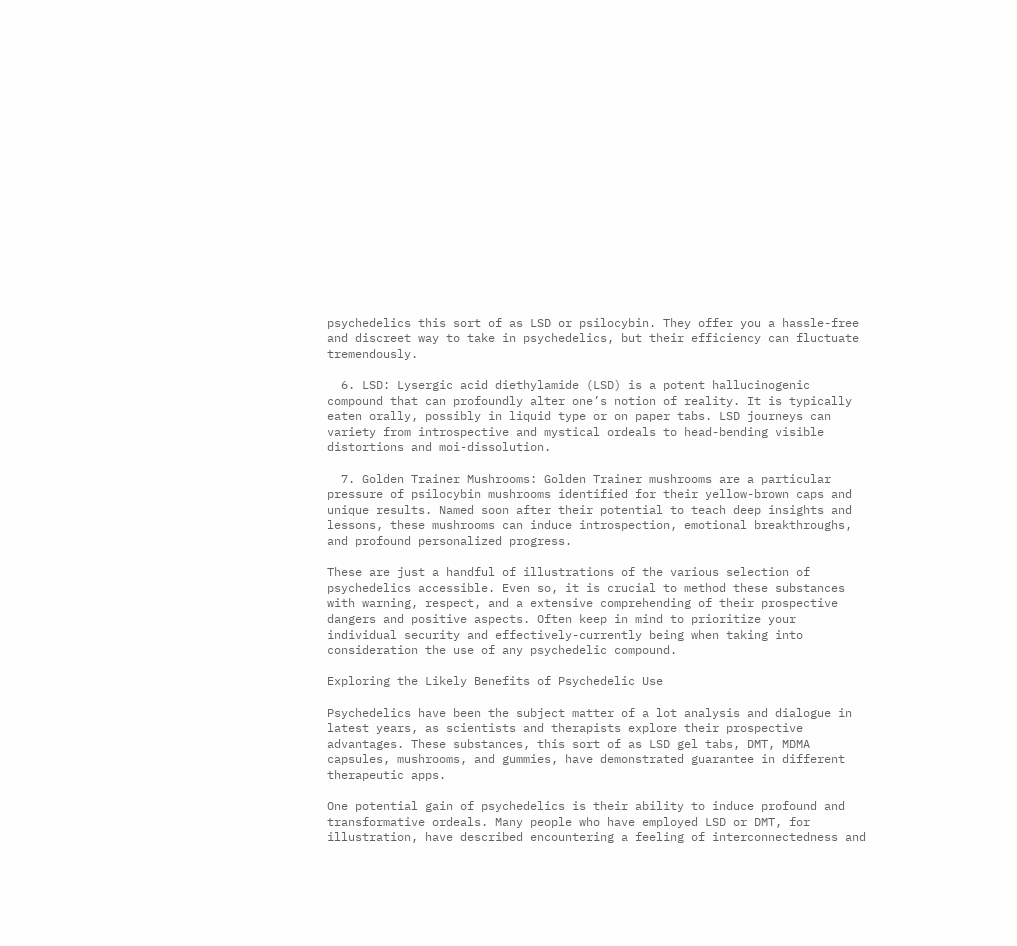psychedelics this sort of as LSD or psilocybin. They offer you a hassle-free and discreet way to take in psychedelics, but their efficiency can fluctuate tremendously.

  6. LSD: Lysergic acid diethylamide (LSD) is a potent hallucinogenic compound that can profoundly alter one’s notion of reality. It is typically eaten orally, possibly in liquid type or on paper tabs. LSD journeys can variety from introspective and mystical ordeals to head-bending visible distortions and moi-dissolution.

  7. Golden Trainer Mushrooms: Golden Trainer mushrooms are a particular pressure of psilocybin mushrooms identified for their yellow-brown caps and unique results. Named soon after their potential to teach deep insights and lessons, these mushrooms can induce introspection, emotional breakthroughs, and profound personalized progress.

These are just a handful of illustrations of the various selection of psychedelics accessible. Even so, it is crucial to method these substances with warning, respect, and a extensive comprehending of their prospective dangers and positive aspects. Often keep in mind to prioritize your individual security and effectively-currently being when taking into consideration the use of any psychedelic compound.

Exploring the Likely Benefits of Psychedelic Use

Psychedelics have been the subject matter of a lot analysis and dialogue in latest years, as scientists and therapists explore their prospective advantages. These substances, this sort of as LSD gel tabs, DMT, MDMA capsules, mushrooms, and gummies, have demonstrated guarantee in different therapeutic apps.

One potential gain of psychedelics is their ability to induce profound and transformative ordeals. Many people who have employed LSD or DMT, for illustration, have described encountering a feeling of interconnectedness and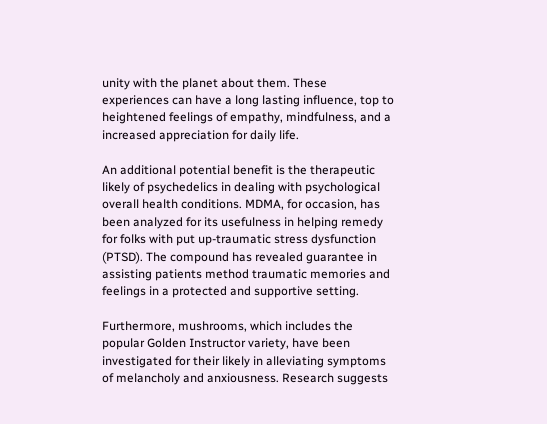unity with the planet about them. These experiences can have a long lasting influence, top to heightened feelings of empathy, mindfulness, and a increased appreciation for daily life.

An additional potential benefit is the therapeutic likely of psychedelics in dealing with psychological overall health conditions. MDMA, for occasion, has been analyzed for its usefulness in helping remedy for folks with put up-traumatic stress dysfunction (PTSD). The compound has revealed guarantee in assisting patients method traumatic memories and feelings in a protected and supportive setting.

Furthermore, mushrooms, which includes the popular Golden Instructor variety, have been investigated for their likely in alleviating symptoms of melancholy and anxiousness. Research suggests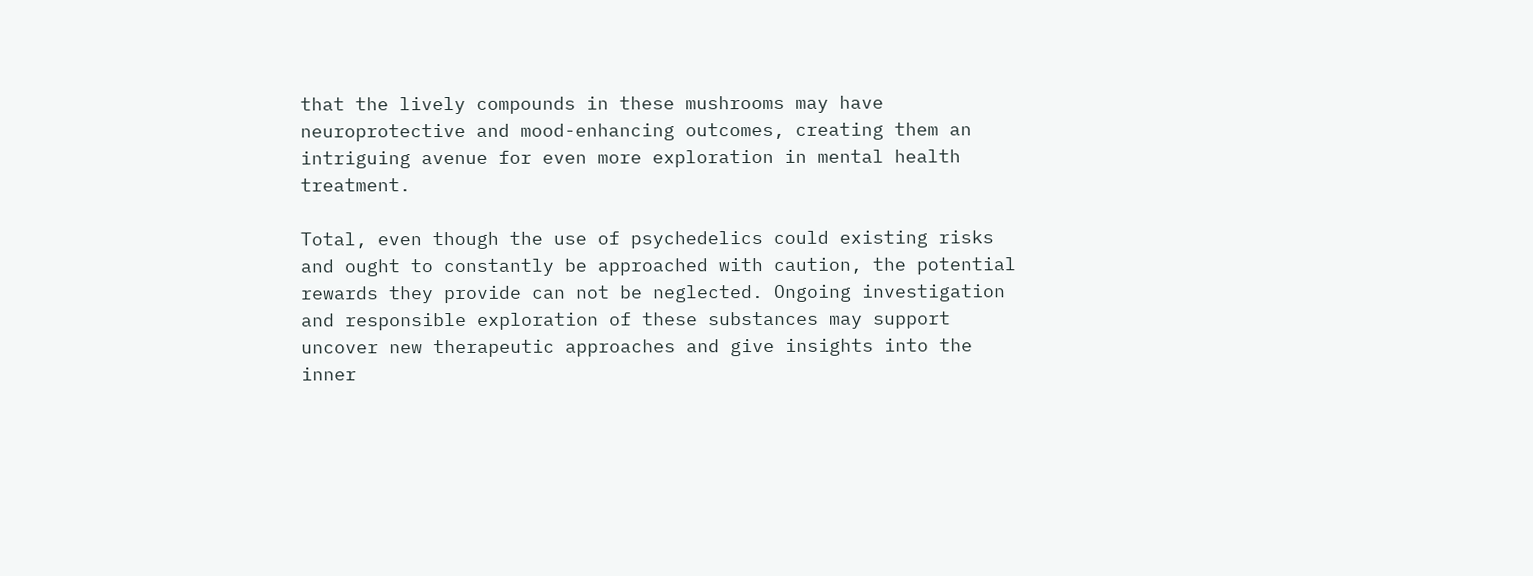that the lively compounds in these mushrooms may have neuroprotective and mood-enhancing outcomes, creating them an intriguing avenue for even more exploration in mental health treatment.

Total, even though the use of psychedelics could existing risks and ought to constantly be approached with caution, the potential rewards they provide can not be neglected. Ongoing investigation and responsible exploration of these substances may support uncover new therapeutic approaches and give insights into the inner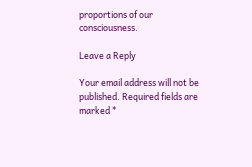proportions of our consciousness.

Leave a Reply

Your email address will not be published. Required fields are marked *